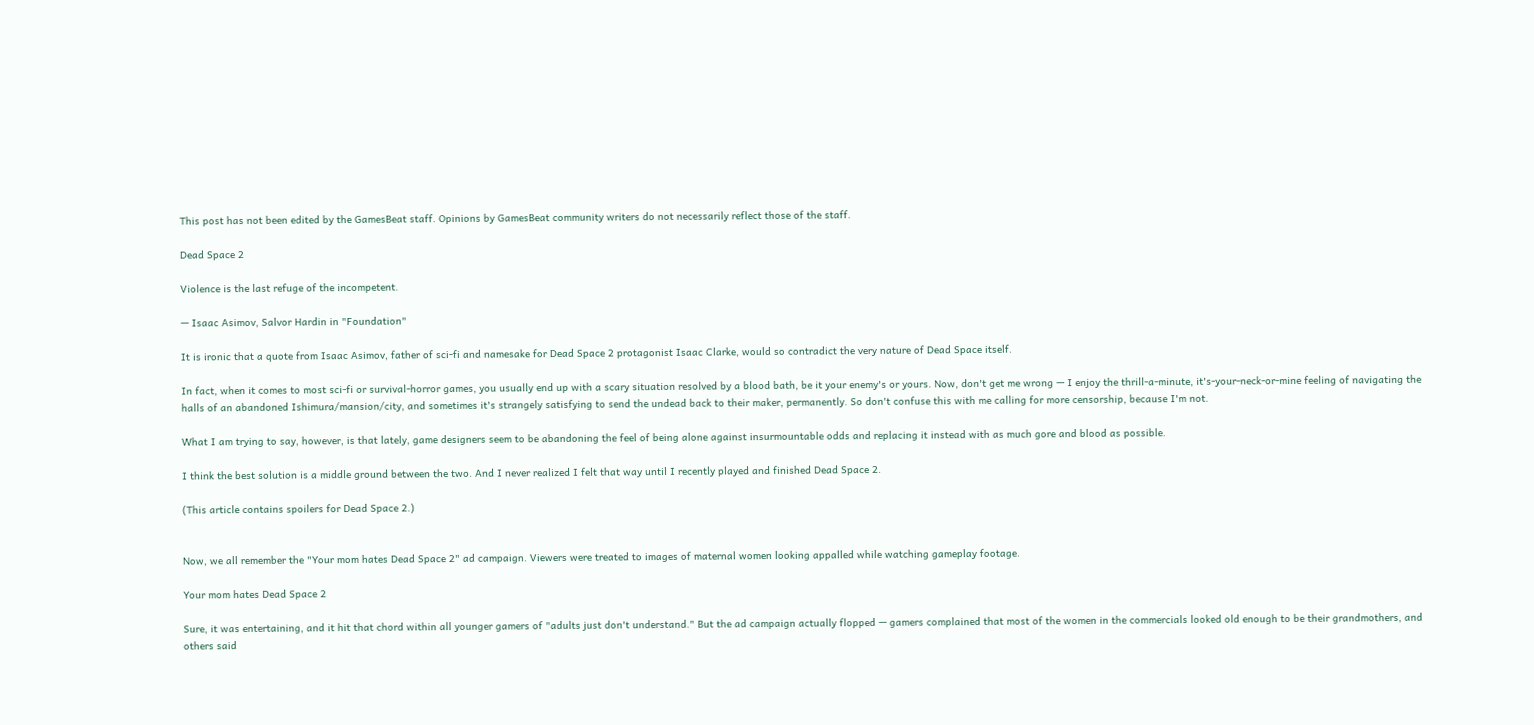This post has not been edited by the GamesBeat staff. Opinions by GamesBeat community writers do not necessarily reflect those of the staff.

Dead Space 2

Violence is the last refuge of the incompetent.

— Isaac Asimov, Salvor Hardin in "Foundation"

It is ironic that a quote from Isaac Asimov, father of sci-fi and namesake for Dead Space 2 protagonist Isaac Clarke, would so contradict the very nature of Dead Space itself.

In fact, when it comes to most sci-fi or survival-horror games, you usually end up with a scary situation resolved by a blood bath, be it your enemy's or yours. Now, don't get me wrong — I enjoy the thrill-a-minute, it's-your-neck-or-mine feeling of navigating the halls of an abandoned Ishimura/mansion/city, and sometimes it's strangely satisfying to send the undead back to their maker, permanently. So don't confuse this with me calling for more censorship, because I'm not.

What I am trying to say, however, is that lately, game designers seem to be abandoning the feel of being alone against insurmountable odds and replacing it instead with as much gore and blood as possible.

I think the best solution is a middle ground between the two. And I never realized I felt that way until I recently played and finished Dead Space 2.

(This article contains spoilers for Dead Space 2.)


Now, we all remember the "Your mom hates Dead Space 2" ad campaign. Viewers were treated to images of maternal women looking appalled while watching gameplay footage.

Your mom hates Dead Space 2

Sure, it was entertaining, and it hit that chord within all younger gamers of "adults just don't understand." But the ad campaign actually flopped — gamers complained that most of the women in the commercials looked old enough to be their grandmothers, and others said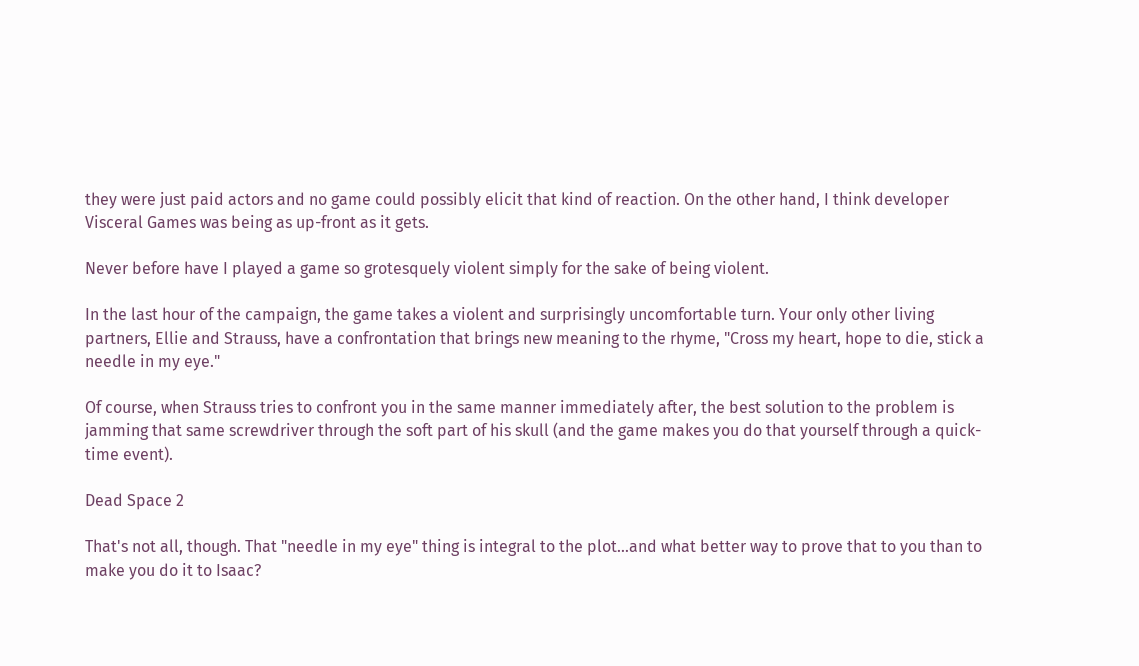they were just paid actors and no game could possibly elicit that kind of reaction. On the other hand, I think developer Visceral Games was being as up-front as it gets.

Never before have I played a game so grotesquely violent simply for the sake of being violent.

In the last hour of the campaign, the game takes a violent and surprisingly uncomfortable turn. Your only other living partners, Ellie and Strauss, have a confrontation that brings new meaning to the rhyme, "Cross my heart, hope to die, stick a needle in my eye."

Of course, when Strauss tries to confront you in the same manner immediately after, the best solution to the problem is jamming that same screwdriver through the soft part of his skull (and the game makes you do that yourself through a quick-time event).

Dead Space 2

That's not all, though. That "needle in my eye" thing is integral to the plot…and what better way to prove that to you than to make you do it to Isaac?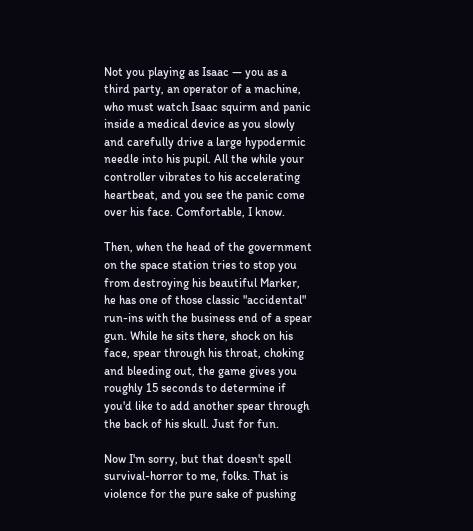Not you playing as Isaac — you as a third party, an operator of a machine, who must watch Isaac squirm and panic inside a medical device as you slowly and carefully drive a large hypodermic needle into his pupil. All the while your controller vibrates to his accelerating heartbeat, and you see the panic come over his face. Comfortable, I know.

Then, when the head of the government on the space station tries to stop you from destroying his beautiful Marker, he has one of those classic "accidental" run-ins with the business end of a spear gun. While he sits there, shock on his face, spear through his throat, choking and bleeding out, the game gives you roughly 15 seconds to determine if you'd like to add another spear through the back of his skull. Just for fun.

Now I'm sorry, but that doesn't spell survival-horror to me, folks. That is violence for the pure sake of pushing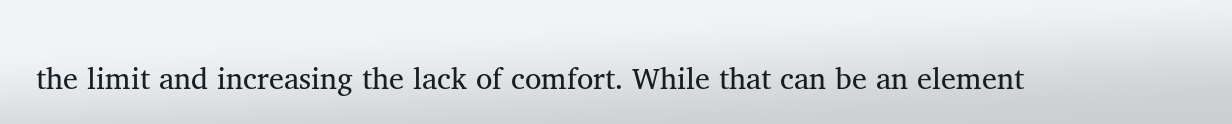the limit and increasing the lack of comfort. While that can be an element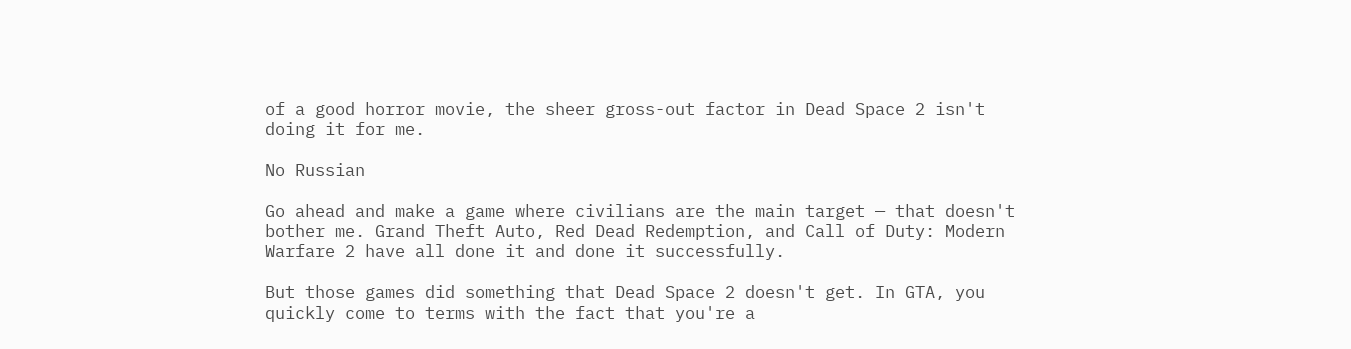of a good horror movie, the sheer gross-out factor in Dead Space 2 isn't doing it for me.

No Russian

Go ahead and make a game where civilians are the main target — that doesn't bother me. Grand Theft Auto, Red Dead Redemption, and Call of Duty: Modern Warfare 2 have all done it and done it successfully.

But those games did something that Dead Space 2 doesn't get. In GTA, you quickly come to terms with the fact that you're a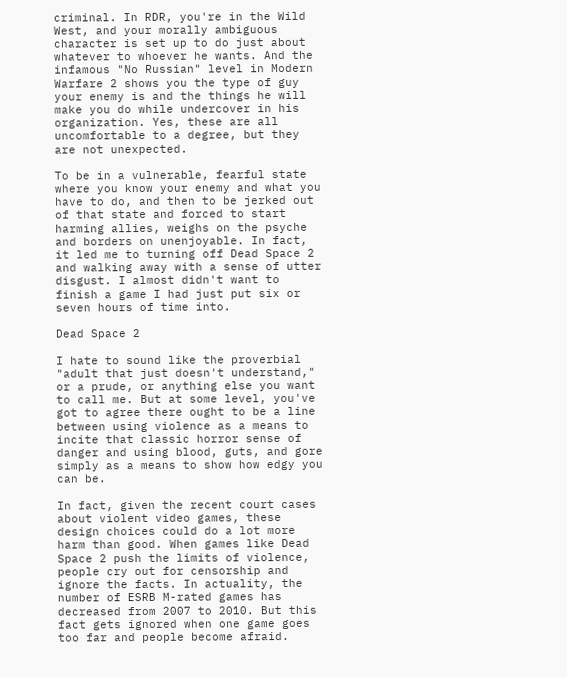criminal. In RDR, you're in the Wild West, and your morally ambiguous character is set up to do just about whatever to whoever he wants. And the infamous "No Russian" level in Modern Warfare 2 shows you the type of guy your enemy is and the things he will make you do while undercover in his organization. Yes, these are all uncomfortable to a degree, but they are not unexpected.

To be in a vulnerable, fearful state where you know your enemy and what you have to do, and then to be jerked out of that state and forced to start harming allies, weighs on the psyche and borders on unenjoyable. In fact, it led me to turning off Dead Space 2 and walking away with a sense of utter disgust. I almost didn't want to finish a game I had just put six or seven hours of time into.

Dead Space 2

I hate to sound like the proverbial "adult that just doesn't understand," or a prude, or anything else you want to call me. But at some level, you've got to agree there ought to be a line between using violence as a means to incite that classic horror sense of danger and using blood, guts, and gore simply as a means to show how edgy you can be.

In fact, given the recent court cases about violent video games, these design choices could do a lot more harm than good. When games like Dead Space 2 push the limits of violence, people cry out for censorship and ignore the facts. In actuality, the number of ESRB M-rated games has decreased from 2007 to 2010. But this fact gets ignored when one game goes too far and people become afraid.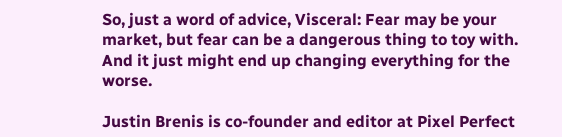So, just a word of advice, Visceral: Fear may be your market, but fear can be a dangerous thing to toy with. And it just might end up changing everything for the worse.

Justin Brenis is co-founder and editor at Pixel Perfect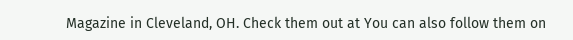Magazine in Cleveland, OH. Check them out at You can also follow them on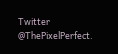Twitter @ThePixelPerfect.